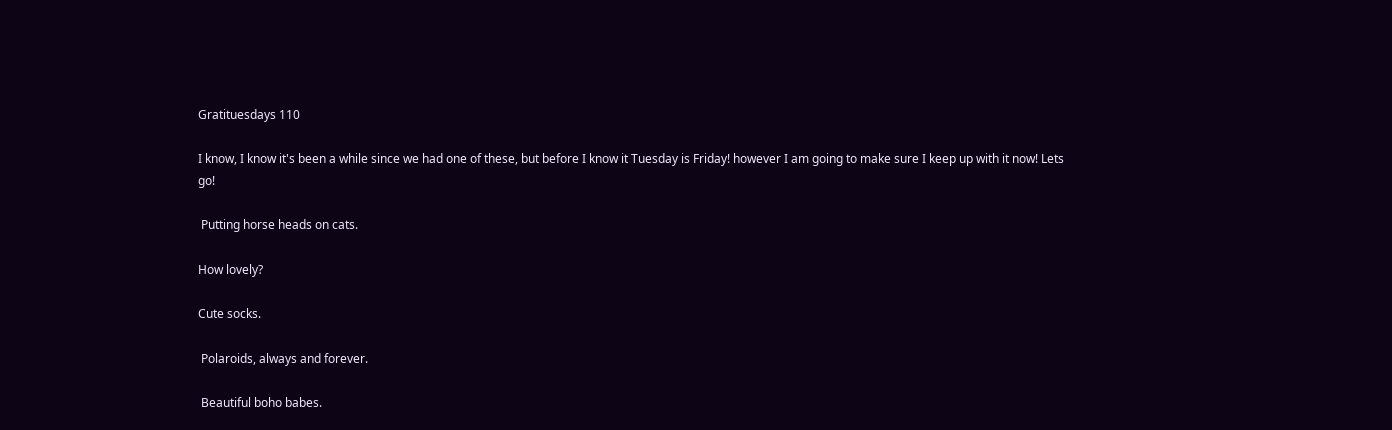Gratituesdays 110

I know, I know it's been a while since we had one of these, but before I know it Tuesday is Friday! however I am going to make sure I keep up with it now! Lets go!

 Putting horse heads on cats.

How lovely?

Cute socks.

 Polaroids, always and forever.

 Beautiful boho babes.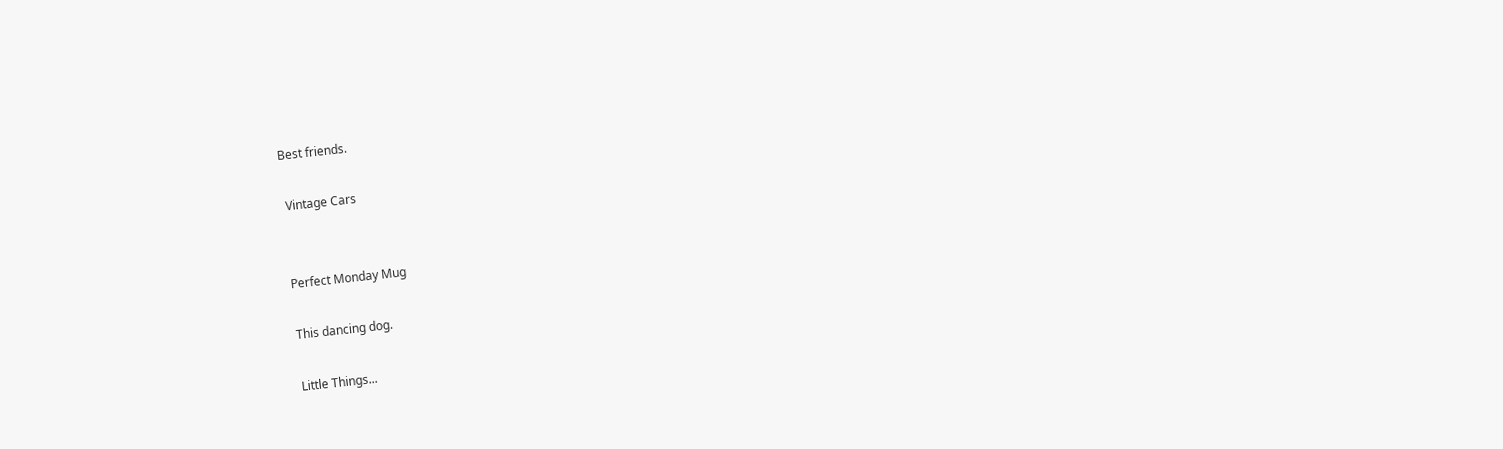Best friends.

 Vintage Cars


Perfect Monday Mug

This dancing dog.

Little Things...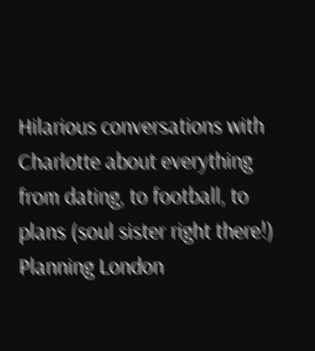Hilarious conversations with Charlotte about everything from dating, to football, to plans (soul sister right there!) Planning London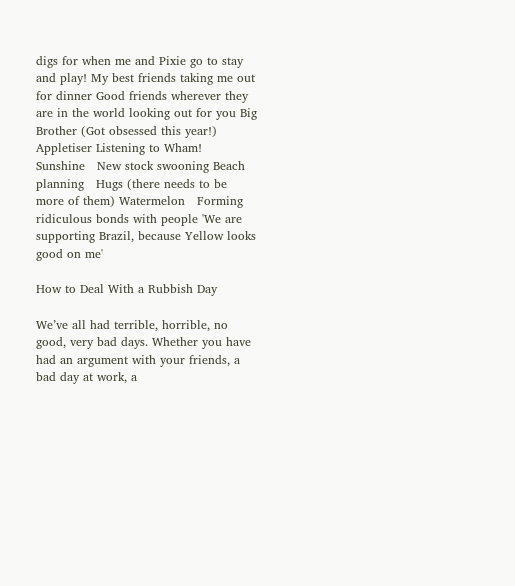digs for when me and Pixie go to stay and play! My best friends taking me out for dinner Good friends wherever they are in the world looking out for you Big Brother (Got obsessed this year!) Appletiser Listening to Wham!   Sunshine   New stock swooning Beach planning   Hugs (there needs to be more of them) Watermelon   Forming ridiculous bonds with people 'We are supporting Brazil, because Yellow looks good on me'

How to Deal With a Rubbish Day

We’ve all had terrible, horrible, no good, very bad days. Whether you have had an argument with your friends, a bad day at work, a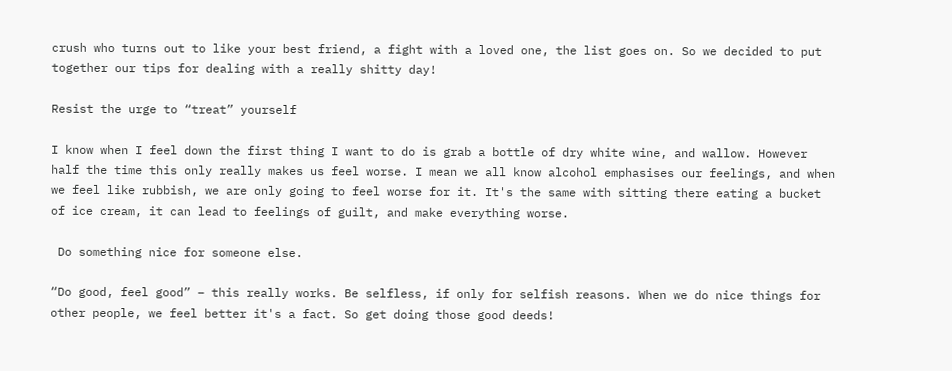crush who turns out to like your best friend, a fight with a loved one, the list goes on. So we decided to put together our tips for dealing with a really shitty day!

Resist the urge to “treat” yourself

I know when I feel down the first thing I want to do is grab a bottle of dry white wine, and wallow. However half the time this only really makes us feel worse. I mean we all know alcohol emphasises our feelings, and when we feel like rubbish, we are only going to feel worse for it. It's the same with sitting there eating a bucket of ice cream, it can lead to feelings of guilt, and make everything worse.

 Do something nice for someone else.

“Do good, feel good” – this really works. Be selfless, if only for selfish reasons. When we do nice things for other people, we feel better it's a fact. So get doing those good deeds!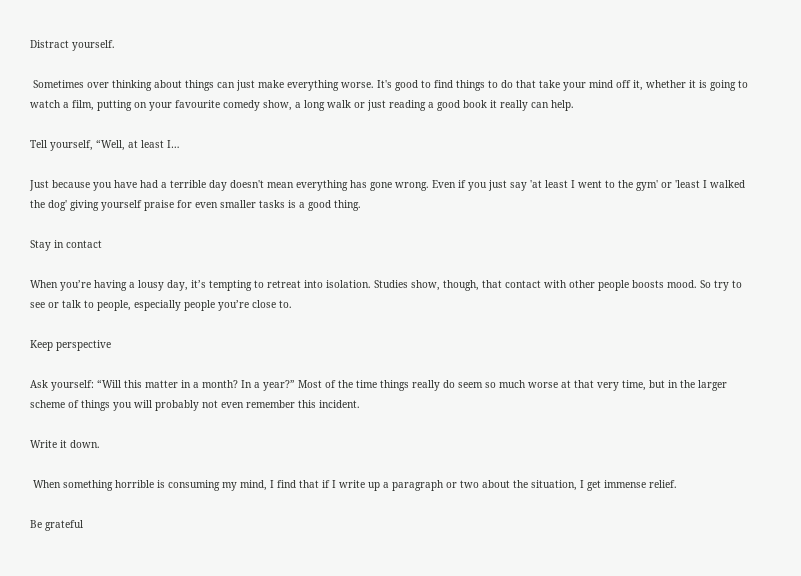Distract yourself.

 Sometimes over thinking about things can just make everything worse. It's good to find things to do that take your mind off it, whether it is going to watch a film, putting on your favourite comedy show, a long walk or just reading a good book it really can help.

Tell yourself, “Well, at least I…

Just because you have had a terrible day doesn't mean everything has gone wrong. Even if you just say 'at least I went to the gym' or 'least I walked the dog' giving yourself praise for even smaller tasks is a good thing.

Stay in contact

When you’re having a lousy day, it’s tempting to retreat into isolation. Studies show, though, that contact with other people boosts mood. So try to see or talk to people, especially people you’re close to.

Keep perspective

Ask yourself: “Will this matter in a month? In a year?” Most of the time things really do seem so much worse at that very time, but in the larger scheme of things you will probably not even remember this incident.

Write it down.

 When something horrible is consuming my mind, I find that if I write up a paragraph or two about the situation, I get immense relief.

Be grateful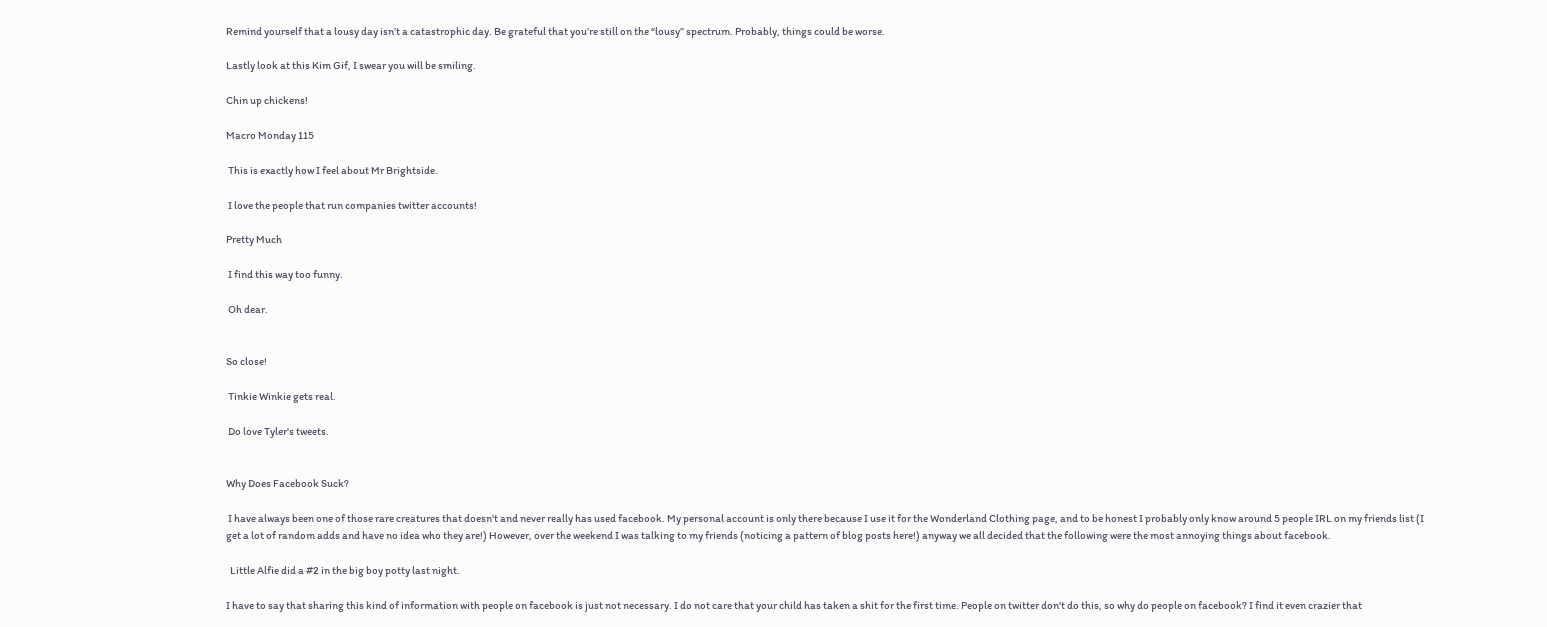Remind yourself that a lousy day isn’t a catastrophic day. Be grateful that you’re still on the “lousy” spectrum. Probably, things could be worse.

Lastly look at this Kim Gif, I swear you will be smiling.

Chin up chickens!

Macro Monday 115

 This is exactly how I feel about Mr Brightside.

 I love the people that run companies twitter accounts!

Pretty Much

 I find this way too funny.

 Oh dear.


So close!

 Tinkie Winkie gets real.

 Do love Tyler's tweets.


Why Does Facebook Suck?

 I have always been one of those rare creatures that doesn't and never really has used facebook. My personal account is only there because I use it for the Wonderland Clothing page, and to be honest I probably only know around 5 people IRL on my friends list (I get a lot of random adds and have no idea who they are!) However, over the weekend I was talking to my friends (noticing a pattern of blog posts here!) anyway we all decided that the following were the most annoying things about facebook.

  Little Alfie did a #2 in the big boy potty last night.

I have to say that sharing this kind of information with people on facebook is just not necessary. I do not care that your child has taken a shit for the first time. People on twitter don't do this, so why do people on facebook? I find it even crazier that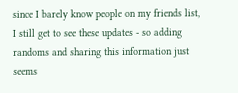since I barely know people on my friends list, I still get to see these updates - so adding randoms and sharing this information just seems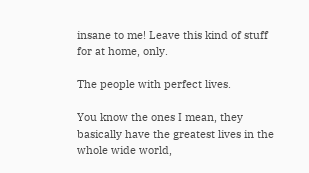insane to me! Leave this kind of stuff for at home, only.

The people with perfect lives.

You know the ones I mean, they basically have the greatest lives in the whole wide world,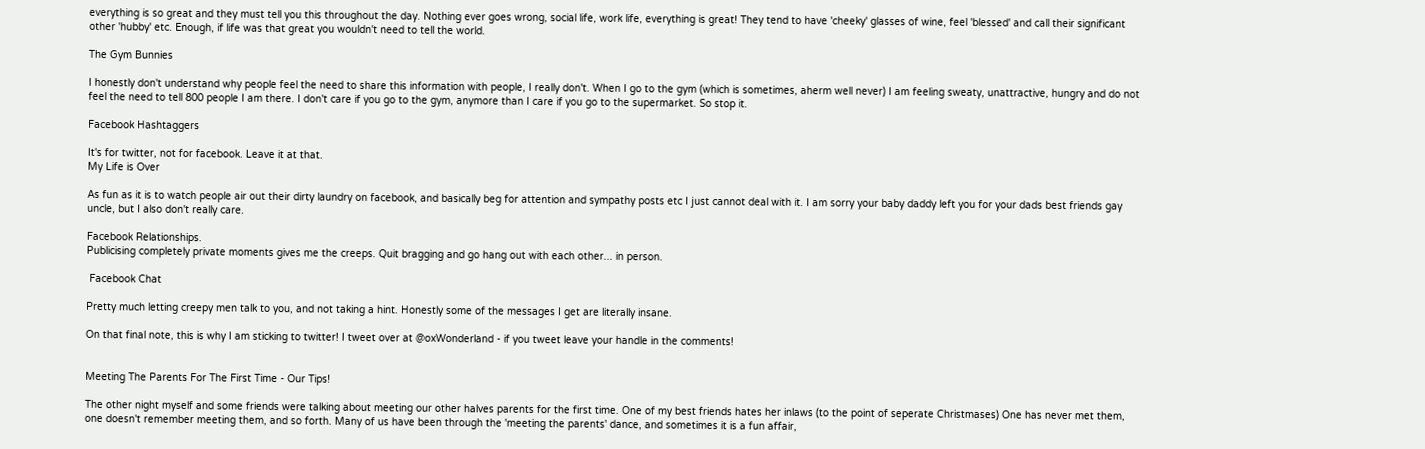everything is so great and they must tell you this throughout the day. Nothing ever goes wrong, social life, work life, everything is great! They tend to have 'cheeky' glasses of wine, feel 'blessed' and call their significant other 'hubby' etc. Enough, if life was that great you wouldn't need to tell the world.

The Gym Bunnies

I honestly don't understand why people feel the need to share this information with people, I really don't. When I go to the gym (which is sometimes, aherm well never) I am feeling sweaty, unattractive, hungry and do not feel the need to tell 800 people I am there. I don't care if you go to the gym, anymore than I care if you go to the supermarket. So stop it.

Facebook Hashtaggers

It's for twitter, not for facebook. Leave it at that.
My Life is Over

As fun as it is to watch people air out their dirty laundry on facebook, and basically beg for attention and sympathy posts etc I just cannot deal with it. I am sorry your baby daddy left you for your dads best friends gay uncle, but I also don't really care.

Facebook Relationships.
Publicising completely private moments gives me the creeps. Quit bragging and go hang out with each other... in person.

 Facebook Chat

Pretty much letting creepy men talk to you, and not taking a hint. Honestly some of the messages I get are literally insane.

On that final note, this is why I am sticking to twitter! I tweet over at @oxWonderland - if you tweet leave your handle in the comments!


Meeting The Parents For The First Time - Our Tips!

The other night myself and some friends were talking about meeting our other halves parents for the first time. One of my best friends hates her inlaws (to the point of seperate Christmases) One has never met them, one doesn't remember meeting them, and so forth. Many of us have been through the 'meeting the parents' dance, and sometimes it is a fun affair,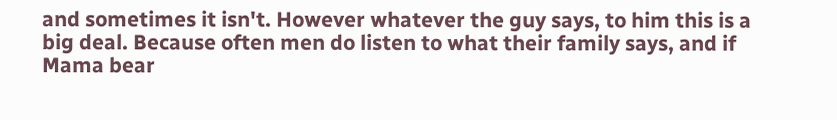and sometimes it isn't. However whatever the guy says, to him this is a big deal. Because often men do listen to what their family says, and if Mama bear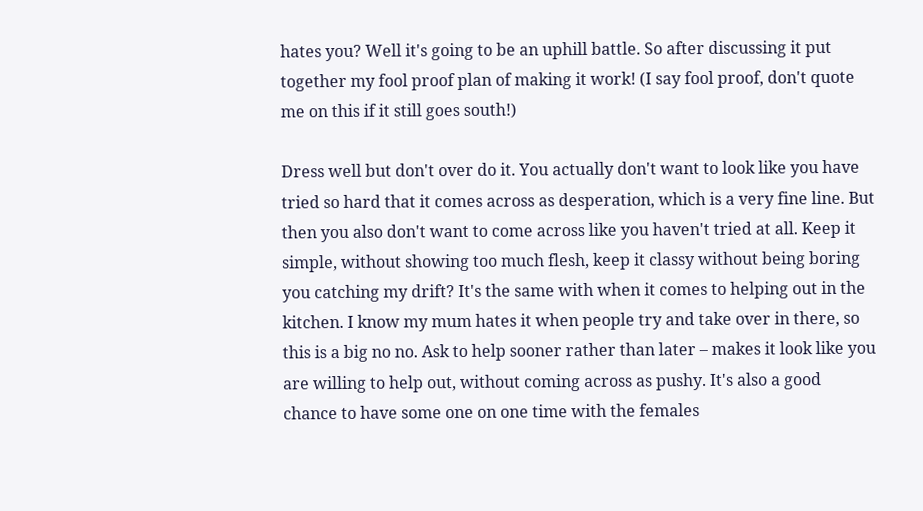hates you? Well it's going to be an uphill battle. So after discussing it put together my fool proof plan of making it work! (I say fool proof, don't quote me on this if it still goes south!)

Dress well but don't over do it. You actually don't want to look like you have tried so hard that it comes across as desperation, which is a very fine line. But then you also don't want to come across like you haven't tried at all. Keep it simple, without showing too much flesh, keep it classy without being boring you catching my drift? It's the same with when it comes to helping out in the kitchen. I know my mum hates it when people try and take over in there, so this is a big no no. Ask to help sooner rather than later – makes it look like you are willing to help out, without coming across as pushy. It's also a good chance to have some one on one time with the females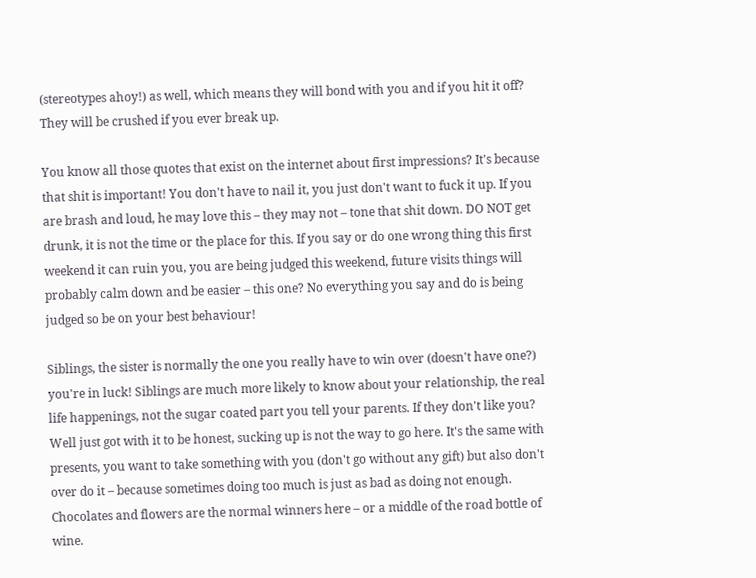(stereotypes ahoy!) as well, which means they will bond with you and if you hit it off? They will be crushed if you ever break up.

You know all those quotes that exist on the internet about first impressions? It's because that shit is important! You don't have to nail it, you just don't want to fuck it up. If you are brash and loud, he may love this – they may not – tone that shit down. DO NOT get drunk, it is not the time or the place for this. If you say or do one wrong thing this first weekend it can ruin you, you are being judged this weekend, future visits things will probably calm down and be easier – this one? No everything you say and do is being judged so be on your best behaviour!

Siblings, the sister is normally the one you really have to win over (doesn't have one?) you're in luck! Siblings are much more likely to know about your relationship, the real life happenings, not the sugar coated part you tell your parents. If they don't like you? Well just got with it to be honest, sucking up is not the way to go here. It's the same with presents, you want to take something with you (don't go without any gift) but also don't over do it – because sometimes doing too much is just as bad as doing not enough. Chocolates and flowers are the normal winners here – or a middle of the road bottle of wine.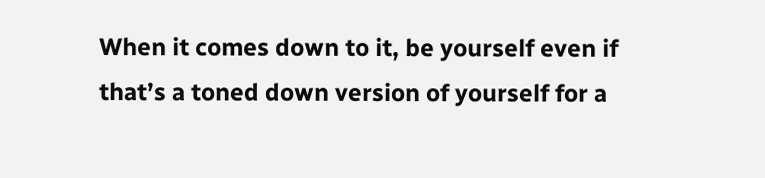When it comes down to it, be yourself even if that’s a toned down version of yourself for a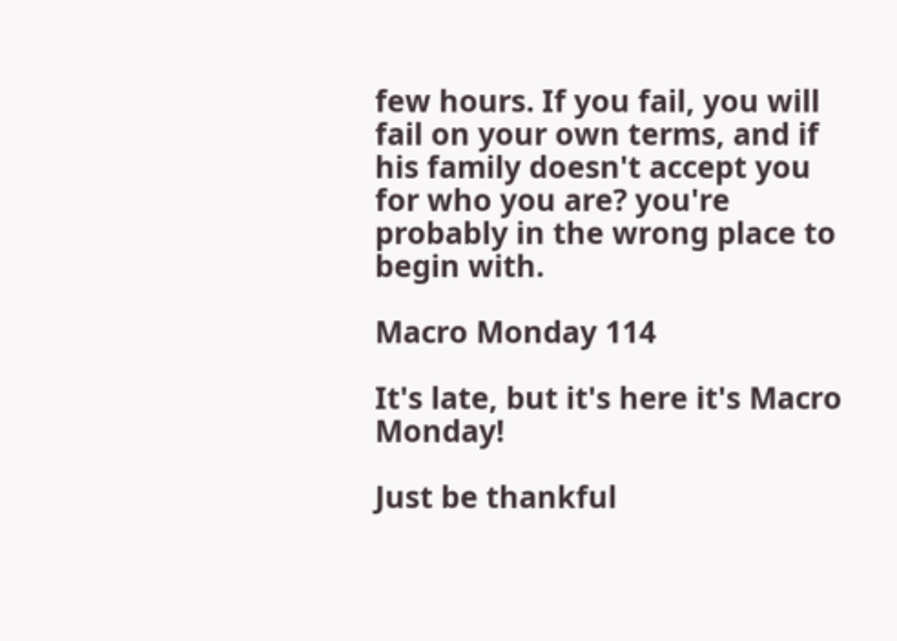few hours. If you fail, you will fail on your own terms, and if his family doesn't accept you for who you are? you're probably in the wrong place to begin with.

Macro Monday 114

It's late, but it's here it's Macro Monday!

Just be thankful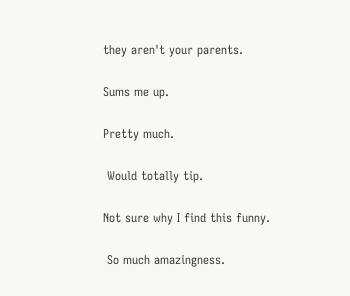they aren't your parents.

Sums me up.

Pretty much.

 Would totally tip.

Not sure why I find this funny.

 So much amazingness.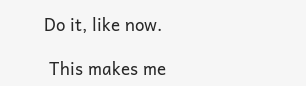Do it, like now.

 This makes me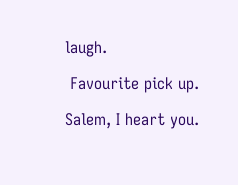laugh.

 Favourite pick up.

Salem, I heart you.